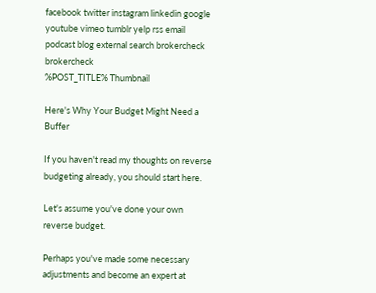facebook twitter instagram linkedin google youtube vimeo tumblr yelp rss email podcast blog external search brokercheck brokercheck
%POST_TITLE% Thumbnail

Here's Why Your Budget Might Need a Buffer

If you haven't read my thoughts on reverse budgeting already, you should start here.

Let's assume you've done your own reverse budget.

Perhaps you've made some necessary adjustments and become an expert at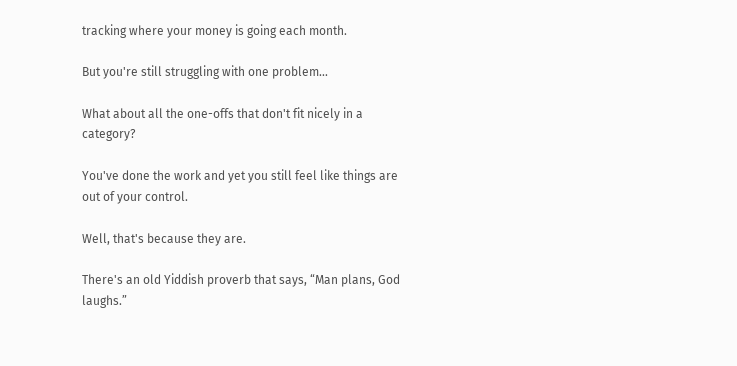tracking where your money is going each month.

But you're still struggling with one problem...

What about all the one-offs that don't fit nicely in a category?

You've done the work and yet you still feel like things are out of your control.

Well, that's because they are.

There's an old Yiddish proverb that says, “Man plans, God laughs.”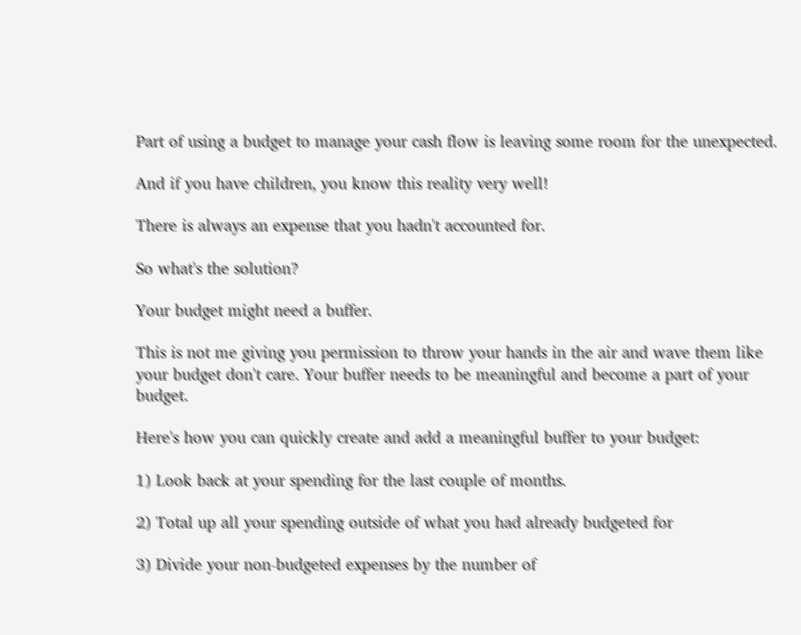Part of using a budget to manage your cash flow is leaving some room for the unexpected.

And if you have children, you know this reality very well!

There is always an expense that you hadn't accounted for.

So what's the solution?

Your budget might need a buffer.

This is not me giving you permission to throw your hands in the air and wave them like your budget don't care. Your buffer needs to be meaningful and become a part of your budget.

Here's how you can quickly create and add a meaningful buffer to your budget:

1) Look back at your spending for the last couple of months.

2) Total up all your spending outside of what you had already budgeted for

3) Divide your non-budgeted expenses by the number of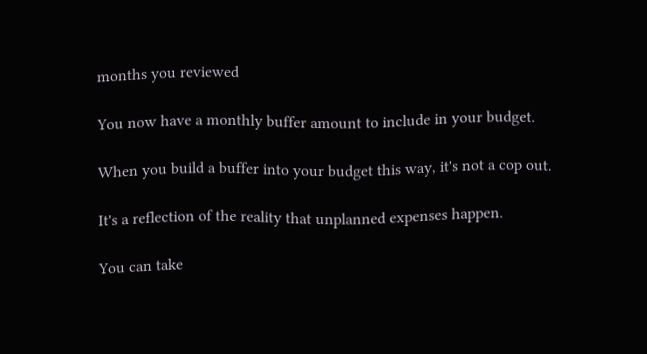months you reviewed

You now have a monthly buffer amount to include in your budget.

When you build a buffer into your budget this way, it's not a cop out.

It's a reflection of the reality that unplanned expenses happen.

You can take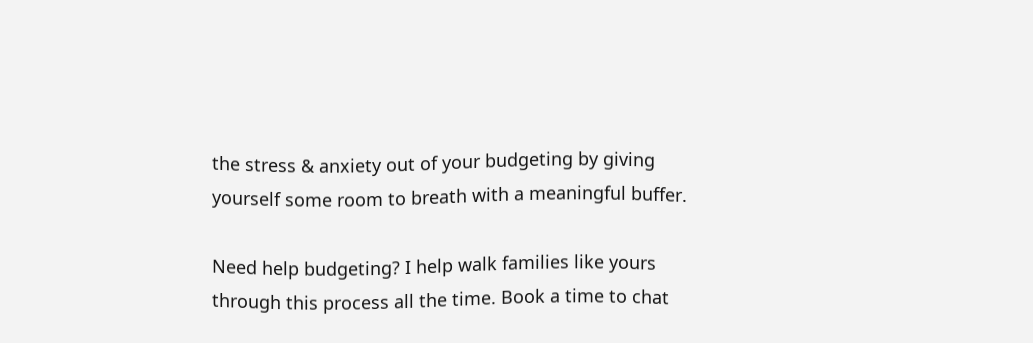the stress & anxiety out of your budgeting by giving yourself some room to breath with a meaningful buffer.

Need help budgeting? I help walk families like yours through this process all the time. Book a time to chat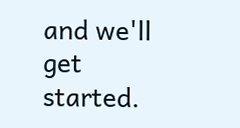and we'll get started.